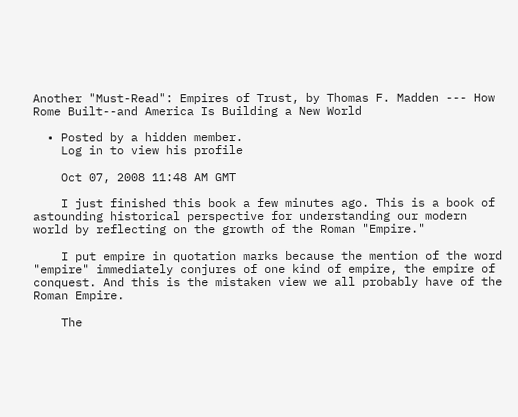Another "Must-Read": Empires of Trust, by Thomas F. Madden --- How Rome Built--and America Is Building a New World

  • Posted by a hidden member.
    Log in to view his profile

    Oct 07, 2008 11:48 AM GMT

    I just finished this book a few minutes ago. This is a book of astounding historical perspective for understanding our modern world by reflecting on the growth of the Roman "Empire."

    I put empire in quotation marks because the mention of the word "empire" immediately conjures of one kind of empire, the empire of conquest. And this is the mistaken view we all probably have of the Roman Empire.

    The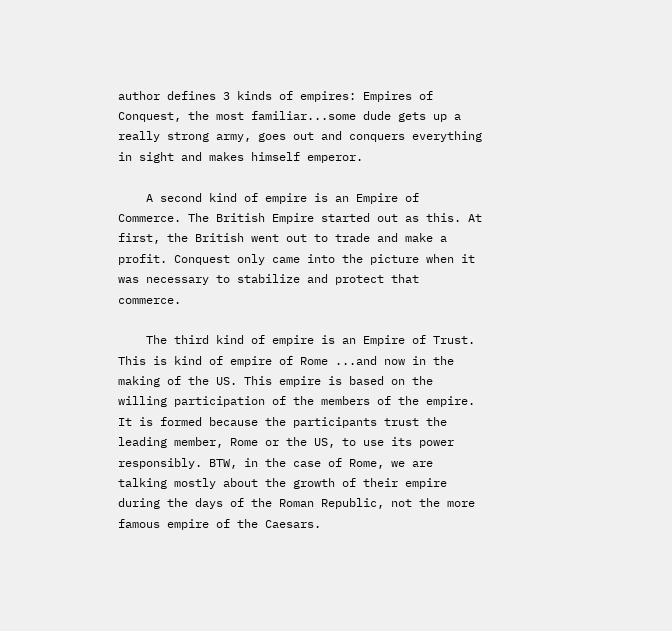author defines 3 kinds of empires: Empires of Conquest, the most familiar...some dude gets up a really strong army, goes out and conquers everything in sight and makes himself emperor.

    A second kind of empire is an Empire of Commerce. The British Empire started out as this. At first, the British went out to trade and make a profit. Conquest only came into the picture when it was necessary to stabilize and protect that commerce.

    The third kind of empire is an Empire of Trust. This is kind of empire of Rome ...and now in the making of the US. This empire is based on the willing participation of the members of the empire. It is formed because the participants trust the leading member, Rome or the US, to use its power responsibly. BTW, in the case of Rome, we are talking mostly about the growth of their empire during the days of the Roman Republic, not the more famous empire of the Caesars.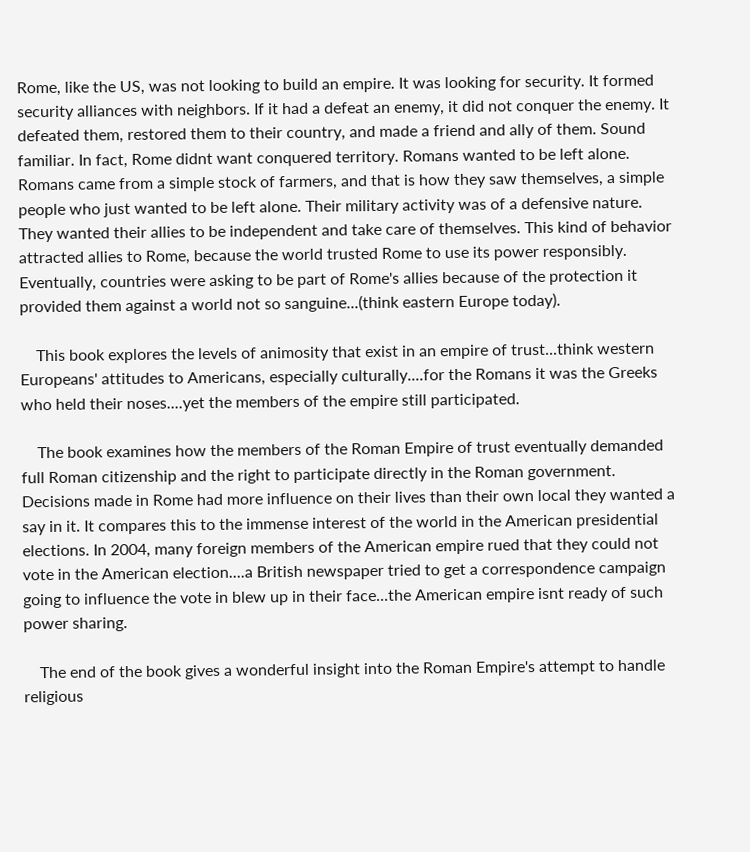Rome, like the US, was not looking to build an empire. It was looking for security. It formed security alliances with neighbors. If it had a defeat an enemy, it did not conquer the enemy. It defeated them, restored them to their country, and made a friend and ally of them. Sound familiar. In fact, Rome didnt want conquered territory. Romans wanted to be left alone. Romans came from a simple stock of farmers, and that is how they saw themselves, a simple people who just wanted to be left alone. Their military activity was of a defensive nature. They wanted their allies to be independent and take care of themselves. This kind of behavior attracted allies to Rome, because the world trusted Rome to use its power responsibly. Eventually, countries were asking to be part of Rome's allies because of the protection it provided them against a world not so sanguine...(think eastern Europe today).

    This book explores the levels of animosity that exist in an empire of trust...think western Europeans' attitudes to Americans, especially culturally....for the Romans it was the Greeks who held their noses....yet the members of the empire still participated.

    The book examines how the members of the Roman Empire of trust eventually demanded full Roman citizenship and the right to participate directly in the Roman government. Decisions made in Rome had more influence on their lives than their own local they wanted a say in it. It compares this to the immense interest of the world in the American presidential elections. In 2004, many foreign members of the American empire rued that they could not vote in the American election....a British newspaper tried to get a correspondence campaign going to influence the vote in blew up in their face...the American empire isnt ready of such power sharing.

    The end of the book gives a wonderful insight into the Roman Empire's attempt to handle religious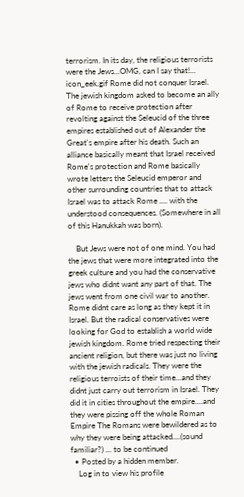terrorism. In its day, the religious terrorists were the Jews...OMG, can I say that!... icon_eek.gif Rome did not conquer Israel. The jewish kingdom asked to become an ally of Rome to receive protection after revolting against the Seleucid of the three empires established out of Alexander the Great's empire after his death. Such an alliance basically meant that Israel received Rome's protection and Rome basically wrote letters the Seleucid emperor and other surrounding countries that to attack Israel was to attack Rome .... with the understood consequences. (Somewhere in all of this Hanukkah was born).

    But Jews were not of one mind. You had the jews that were more integrated into the greek culture and you had the conservative jews who didnt want any part of that. The jews went from one civil war to another. Rome didnt care as long as they kept it in Israel. But the radical conservatives were looking for God to establish a world wide jewish kingdom. Rome tried respecting their ancient religion, but there was just no living with the jewish radicals. They were the religious terroists of their time...and they didnt just carry out terrorism in Israel. They did it in cities throughout the empire....and they were pissing off the whole Roman Empire The Romans were bewildered as to why they were being attacked....(sound familiar?) ... to be continued
  • Posted by a hidden member.
    Log in to view his profile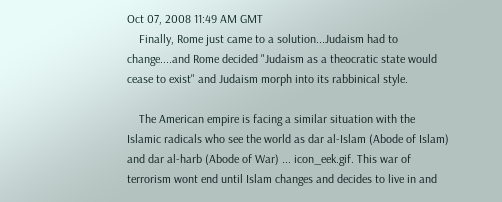Oct 07, 2008 11:49 AM GMT
    Finally, Rome just came to a solution...Judaism had to change....and Rome decided "Judaism as a theocratic state would cease to exist" and Judaism morph into its rabbinical style.

    The American empire is facing a similar situation with the Islamic radicals who see the world as dar al-Islam (Abode of Islam) and dar al-harb (Abode of War) ... icon_eek.gif. This war of terrorism wont end until Islam changes and decides to live in and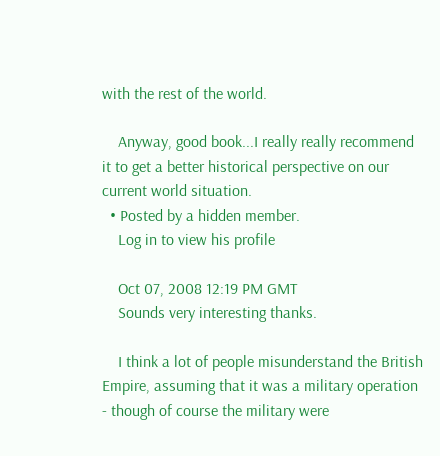with the rest of the world.

    Anyway, good book...I really really recommend it to get a better historical perspective on our current world situation.
  • Posted by a hidden member.
    Log in to view his profile

    Oct 07, 2008 12:19 PM GMT
    Sounds very interesting thanks.

    I think a lot of people misunderstand the British Empire, assuming that it was a military operation - though of course the military were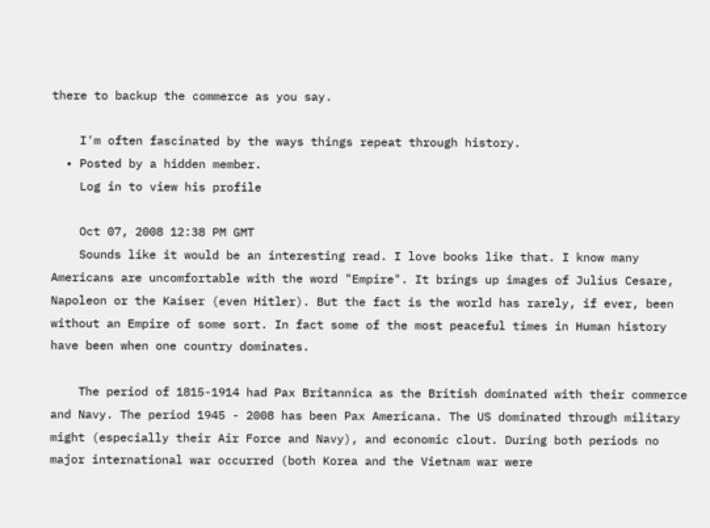there to backup the commerce as you say.

    I'm often fascinated by the ways things repeat through history.
  • Posted by a hidden member.
    Log in to view his profile

    Oct 07, 2008 12:38 PM GMT
    Sounds like it would be an interesting read. I love books like that. I know many Americans are uncomfortable with the word "Empire". It brings up images of Julius Cesare, Napoleon or the Kaiser (even Hitler). But the fact is the world has rarely, if ever, been without an Empire of some sort. In fact some of the most peaceful times in Human history have been when one country dominates.

    The period of 1815-1914 had Pax Britannica as the British dominated with their commerce and Navy. The period 1945 - 2008 has been Pax Americana. The US dominated through military might (especially their Air Force and Navy), and economic clout. During both periods no major international war occurred (both Korea and the Vietnam war were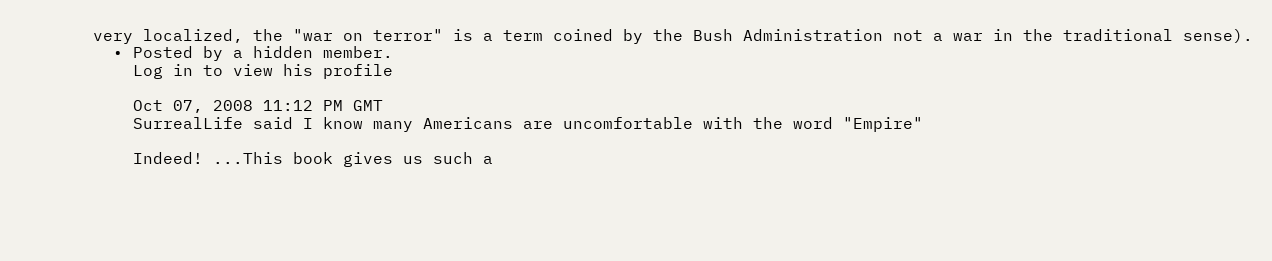very localized, the "war on terror" is a term coined by the Bush Administration not a war in the traditional sense).
  • Posted by a hidden member.
    Log in to view his profile

    Oct 07, 2008 11:12 PM GMT
    SurrealLife said I know many Americans are uncomfortable with the word "Empire"

    Indeed! ...This book gives us such a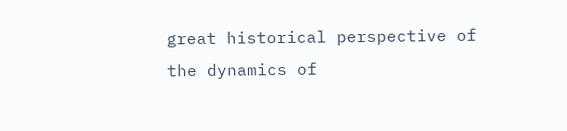great historical perspective of the dynamics of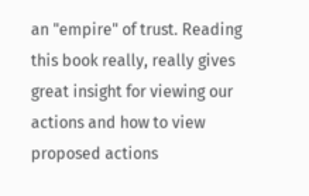an "empire" of trust. Reading this book really, really gives great insight for viewing our actions and how to view proposed actions